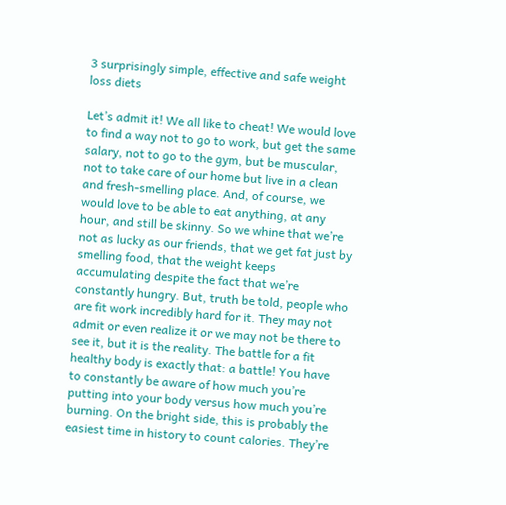3 surprisingly simple, effective and safe weight loss diets

Let’s admit it! We all like to cheat! We would love to find a way not to go to work, but get the same salary, not to go to the gym, but be muscular, not to take care of our home but live in a clean and fresh-smelling place. And, of course, we would love to be able to eat anything, at any hour, and still be skinny. So we whine that we’re not as lucky as our friends, that we get fat just by smelling food, that the weight keeps accumulating despite the fact that we’re constantly hungry. But, truth be told, people who are fit work incredibly hard for it. They may not admit or even realize it or we may not be there to see it, but it is the reality. The battle for a fit healthy body is exactly that: a battle! You have to constantly be aware of how much you’re putting into your body versus how much you’re burning. On the bright side, this is probably the easiest time in history to count calories. They’re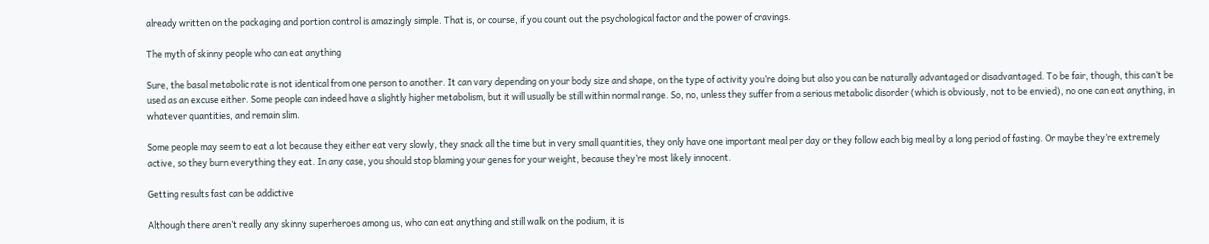already written on the packaging and portion control is amazingly simple. That is, or course, if you count out the psychological factor and the power of cravings.

The myth of skinny people who can eat anything

Sure, the basal metabolic rate is not identical from one person to another. It can vary depending on your body size and shape, on the type of activity you’re doing but also you can be naturally advantaged or disadvantaged. To be fair, though, this can’t be used as an excuse either. Some people can indeed have a slightly higher metabolism, but it will usually be still within normal range. So, no, unless they suffer from a serious metabolic disorder (which is obviously, not to be envied), no one can eat anything, in whatever quantities, and remain slim.

Some people may seem to eat a lot because they either eat very slowly, they snack all the time but in very small quantities, they only have one important meal per day or they follow each big meal by a long period of fasting. Or maybe they’re extremely active, so they burn everything they eat. In any case, you should stop blaming your genes for your weight, because they’re most likely innocent.

Getting results fast can be addictive

Although there aren’t really any skinny superheroes among us, who can eat anything and still walk on the podium, it is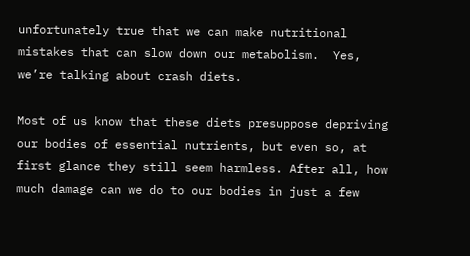unfortunately true that we can make nutritional mistakes that can slow down our metabolism.  Yes, we’re talking about crash diets.

Most of us know that these diets presuppose depriving our bodies of essential nutrients, but even so, at first glance they still seem harmless. After all, how much damage can we do to our bodies in just a few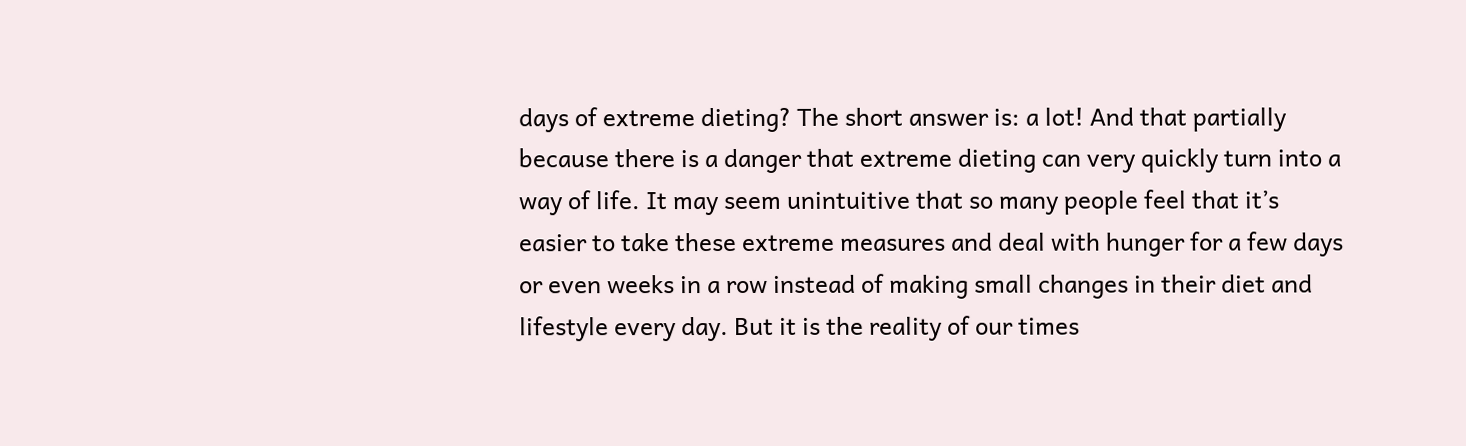days of extreme dieting? The short answer is: a lot! And that partially because there is a danger that extreme dieting can very quickly turn into a way of life. It may seem unintuitive that so many people feel that it’s easier to take these extreme measures and deal with hunger for a few days or even weeks in a row instead of making small changes in their diet and lifestyle every day. But it is the reality of our times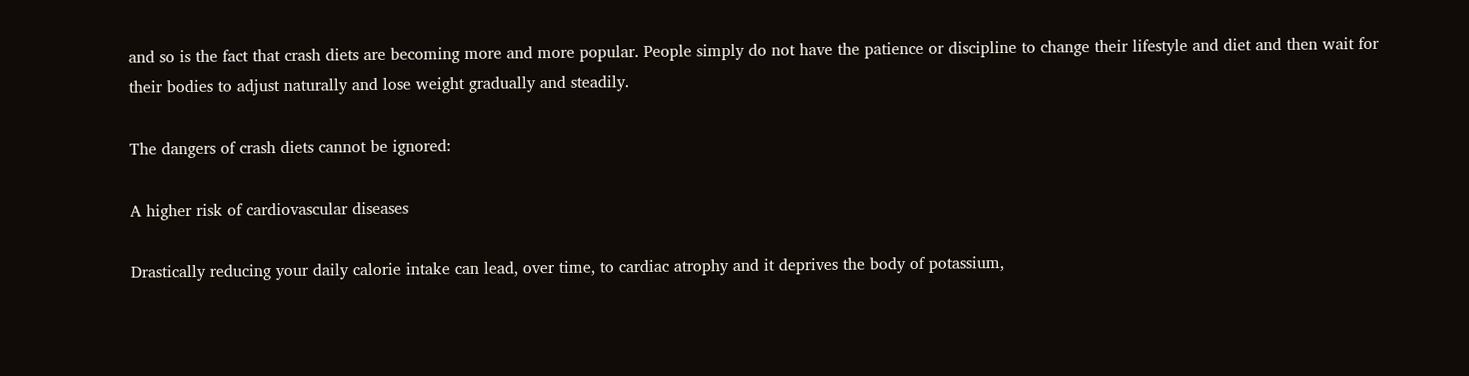and so is the fact that crash diets are becoming more and more popular. People simply do not have the patience or discipline to change their lifestyle and diet and then wait for their bodies to adjust naturally and lose weight gradually and steadily.

The dangers of crash diets cannot be ignored:

A higher risk of cardiovascular diseases

Drastically reducing your daily calorie intake can lead, over time, to cardiac atrophy and it deprives the body of potassium,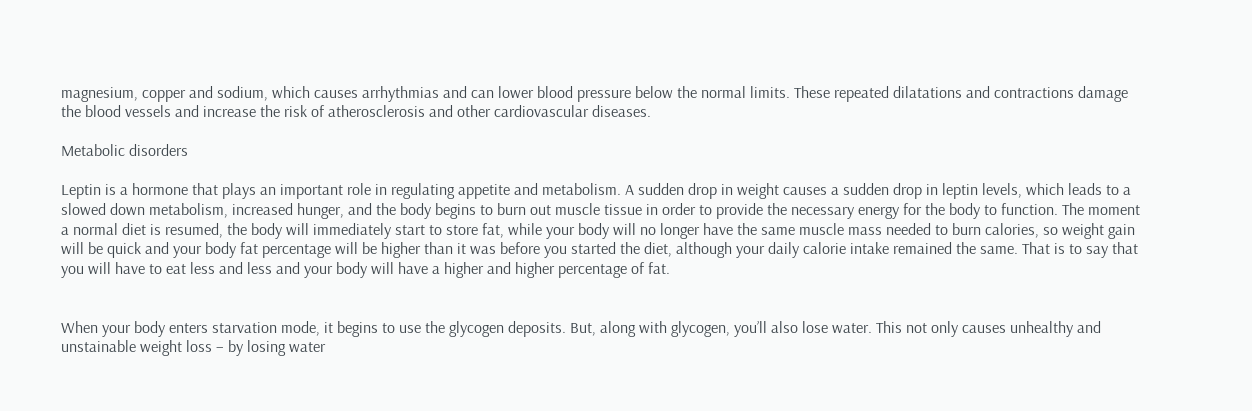magnesium, copper and sodium, which causes arrhythmias and can lower blood pressure below the normal limits. These repeated dilatations and contractions damage the blood vessels and increase the risk of atherosclerosis and other cardiovascular diseases.

Metabolic disorders

Leptin is a hormone that plays an important role in regulating appetite and metabolism. A sudden drop in weight causes a sudden drop in leptin levels, which leads to a slowed down metabolism, increased hunger, and the body begins to burn out muscle tissue in order to provide the necessary energy for the body to function. The moment a normal diet is resumed, the body will immediately start to store fat, while your body will no longer have the same muscle mass needed to burn calories, so weight gain will be quick and your body fat percentage will be higher than it was before you started the diet, although your daily calorie intake remained the same. That is to say that you will have to eat less and less and your body will have a higher and higher percentage of fat.


When your body enters starvation mode, it begins to use the glycogen deposits. But, along with glycogen, you’ll also lose water. This not only causes unhealthy and unstainable weight loss – by losing water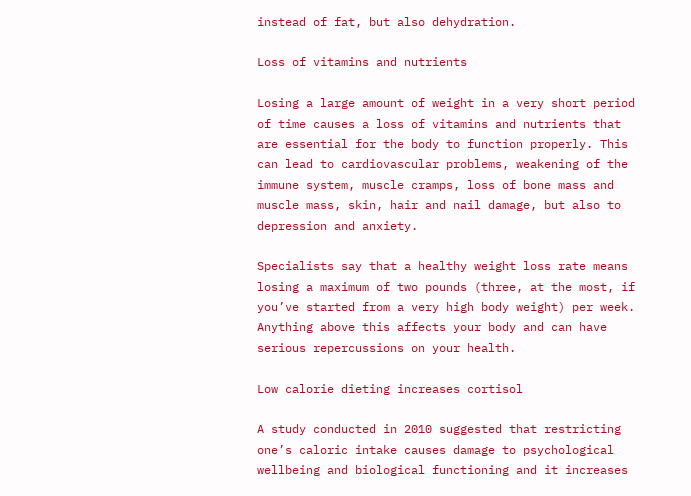instead of fat, but also dehydration.

Loss of vitamins and nutrients

Losing a large amount of weight in a very short period of time causes a loss of vitamins and nutrients that are essential for the body to function properly. This can lead to cardiovascular problems, weakening of the immune system, muscle cramps, loss of bone mass and muscle mass, skin, hair and nail damage, but also to depression and anxiety.

Specialists say that a healthy weight loss rate means losing a maximum of two pounds (three, at the most, if you’ve started from a very high body weight) per week. Anything above this affects your body and can have serious repercussions on your health.

Low calorie dieting increases cortisol

A study conducted in 2010 suggested that restricting one’s caloric intake causes damage to psychological wellbeing and biological functioning and it increases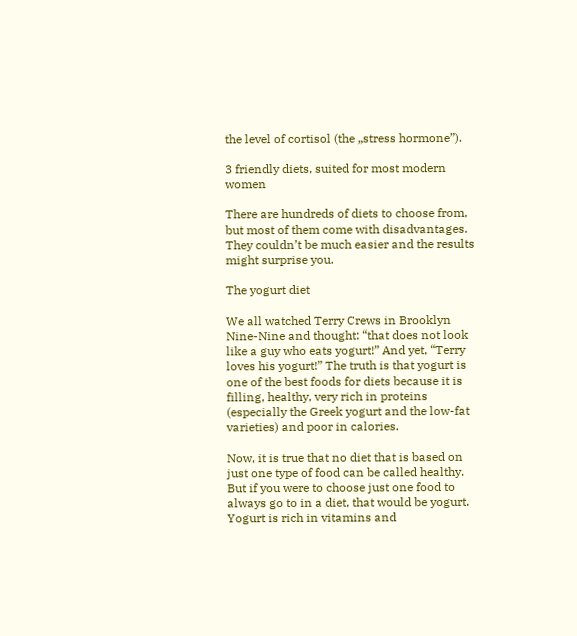the level of cortisol (the „stress hormone”).

3 friendly diets, suited for most modern women

There are hundreds of diets to choose from, but most of them come with disadvantages. They couldn’t be much easier and the results might surprise you.

The yogurt diet

We all watched Terry Crews in Brooklyn Nine-Nine and thought: “that does not look like a guy who eats yogurt!” And yet, “Terry loves his yogurt!” The truth is that yogurt is one of the best foods for diets because it is filling, healthy, very rich in proteins (especially the Greek yogurt and the low-fat varieties) and poor in calories.

Now, it is true that no diet that is based on just one type of food can be called healthy. But if you were to choose just one food to always go to in a diet, that would be yogurt. Yogurt is rich in vitamins and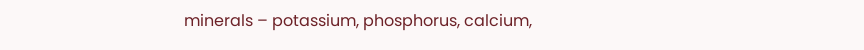minerals – potassium, phosphorus, calcium,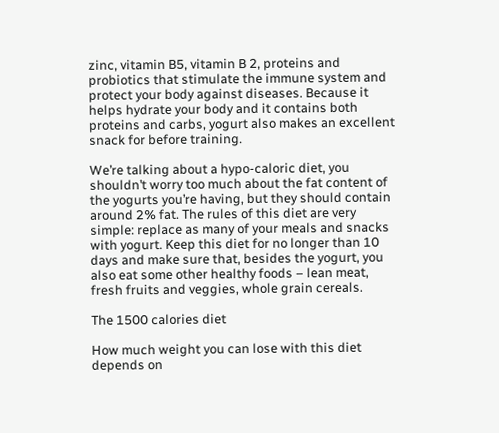zinc, vitamin B5, vitamin B 2, proteins and probiotics that stimulate the immune system and protect your body against diseases. Because it helps hydrate your body and it contains both proteins and carbs, yogurt also makes an excellent snack for before training.

We’re talking about a hypo-caloric diet, you shouldn’t worry too much about the fat content of the yogurts you’re having, but they should contain around 2% fat. The rules of this diet are very simple: replace as many of your meals and snacks with yogurt. Keep this diet for no longer than 10 days and make sure that, besides the yogurt, you also eat some other healthy foods – lean meat, fresh fruits and veggies, whole grain cereals.

The 1500 calories diet

How much weight you can lose with this diet depends on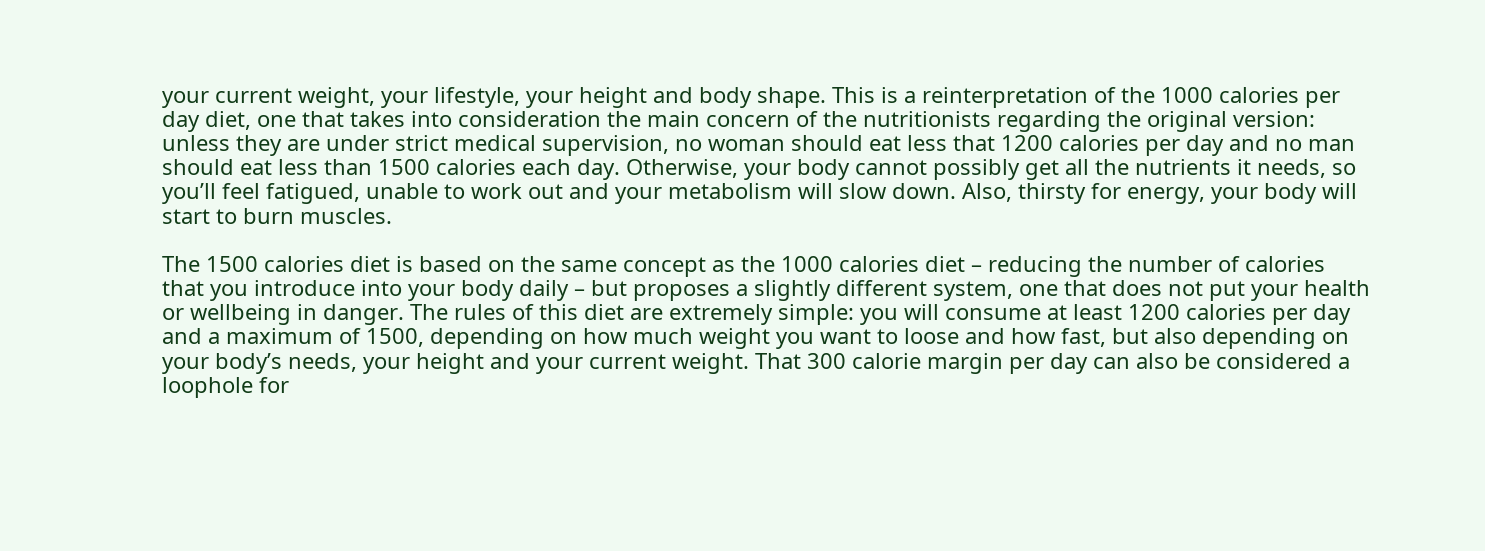your current weight, your lifestyle, your height and body shape. This is a reinterpretation of the 1000 calories per day diet, one that takes into consideration the main concern of the nutritionists regarding the original version: unless they are under strict medical supervision, no woman should eat less that 1200 calories per day and no man should eat less than 1500 calories each day. Otherwise, your body cannot possibly get all the nutrients it needs, so you’ll feel fatigued, unable to work out and your metabolism will slow down. Also, thirsty for energy, your body will start to burn muscles.

The 1500 calories diet is based on the same concept as the 1000 calories diet – reducing the number of calories that you introduce into your body daily – but proposes a slightly different system, one that does not put your health or wellbeing in danger. The rules of this diet are extremely simple: you will consume at least 1200 calories per day and a maximum of 1500, depending on how much weight you want to loose and how fast, but also depending on your body’s needs, your height and your current weight. That 300 calorie margin per day can also be considered a loophole for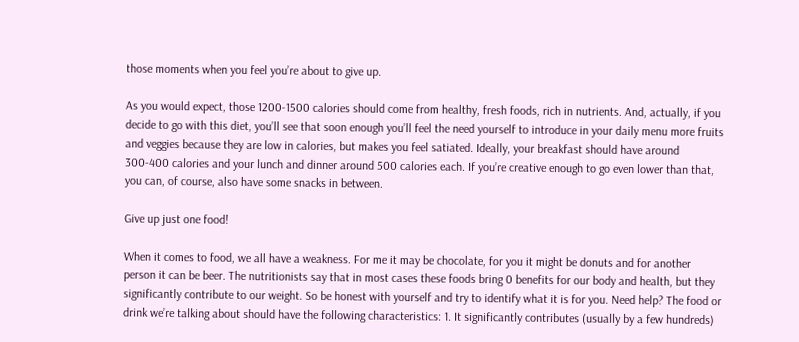those moments when you feel you’re about to give up.

As you would expect, those 1200-1500 calories should come from healthy, fresh foods, rich in nutrients. And, actually, if you decide to go with this diet, you’ll see that soon enough you’ll feel the need yourself to introduce in your daily menu more fruits and veggies because they are low in calories, but makes you feel satiated. Ideally, your breakfast should have around 300-400 calories and your lunch and dinner around 500 calories each. If you’re creative enough to go even lower than that, you can, of course, also have some snacks in between.

Give up just one food!

When it comes to food, we all have a weakness. For me it may be chocolate, for you it might be donuts and for another person it can be beer. The nutritionists say that in most cases these foods bring 0 benefits for our body and health, but they significantly contribute to our weight. So be honest with yourself and try to identify what it is for you. Need help? The food or drink we’re talking about should have the following characteristics: 1. It significantly contributes (usually by a few hundreds)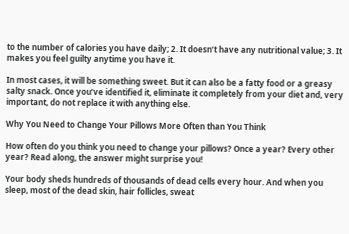to the number of calories you have daily; 2. It doesn’t have any nutritional value; 3. It makes you feel guilty anytime you have it.

In most cases, it will be something sweet. But it can also be a fatty food or a greasy salty snack. Once you’ve identified it, eliminate it completely from your diet and, very important, do not replace it with anything else.

Why You Need to Change Your Pillows More Often than You Think

How often do you think you need to change your pillows? Once a year? Every other year? Read along, the answer might surprise you!

Your body sheds hundreds of thousands of dead cells every hour. And when you sleep, most of the dead skin, hair follicles, sweat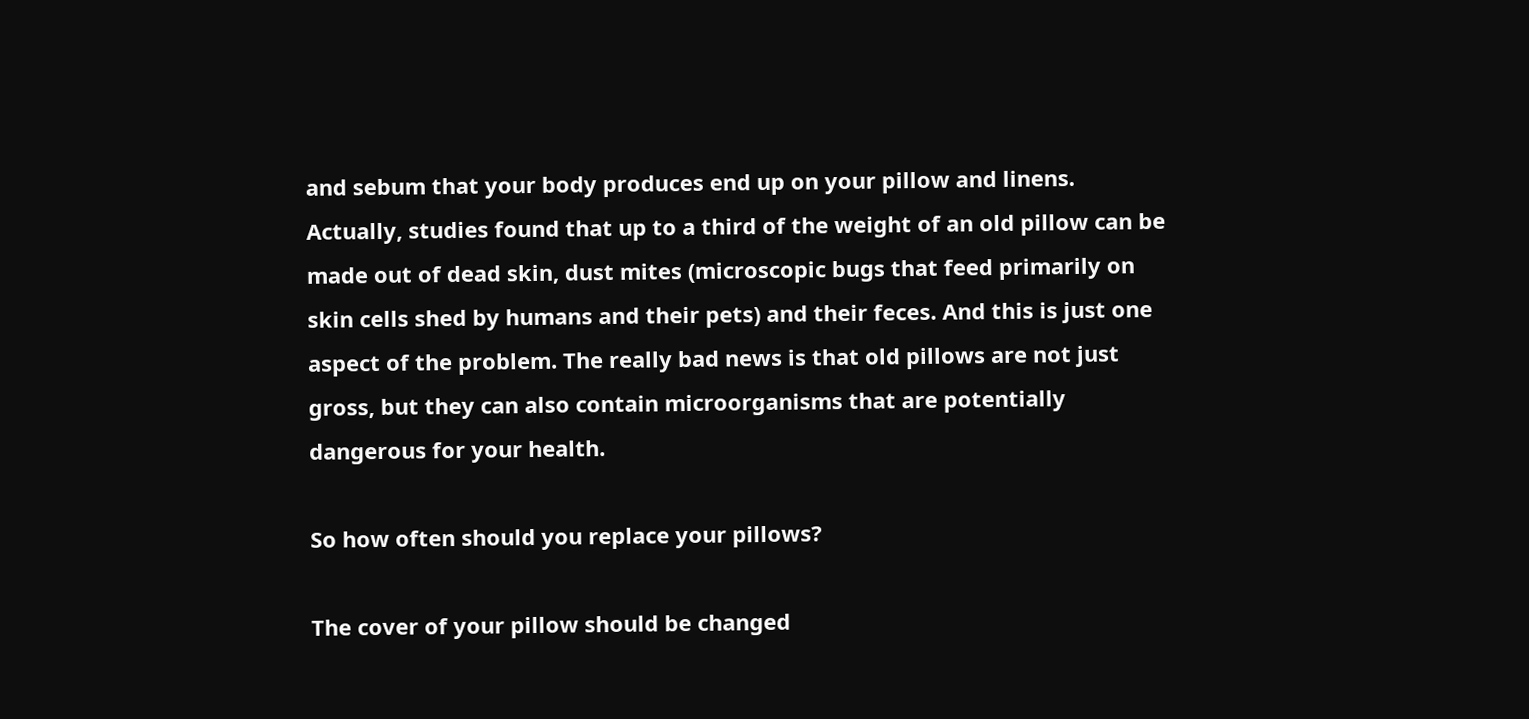and sebum that your body produces end up on your pillow and linens. Actually, studies found that up to a third of the weight of an old pillow can be made out of dead skin, dust mites (microscopic bugs that feed primarily on skin cells shed by humans and their pets) and their feces. And this is just one aspect of the problem. The really bad news is that old pillows are not just gross, but they can also contain microorganisms that are potentially dangerous for your health.

So how often should you replace your pillows?

The cover of your pillow should be changed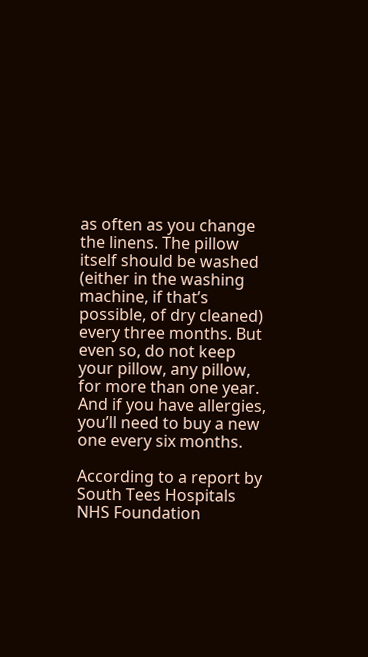as often as you change the linens. The pillow itself should be washed (either in the washing machine, if that’s possible, of dry cleaned) every three months. But even so, do not keep your pillow, any pillow, for more than one year. And if you have allergies, you’ll need to buy a new one every six months.

According to a report by South Tees Hospitals NHS Foundation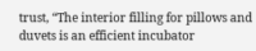trust, “The interior filling for pillows and duvets is an efficient incubator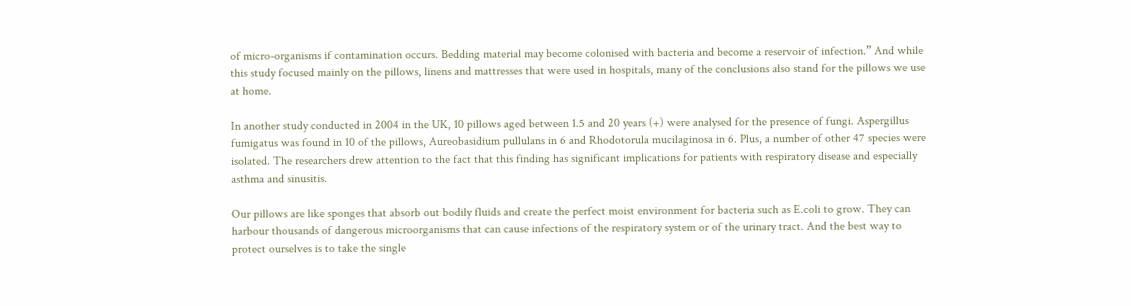of micro-organisms if contamination occurs. Bedding material may become colonised with bacteria and become a reservoir of infection.” And while this study focused mainly on the pillows, linens and mattresses that were used in hospitals, many of the conclusions also stand for the pillows we use at home.

In another study conducted in 2004 in the UK, 10 pillows aged between 1.5 and 20 years (+) were analysed for the presence of fungi. Aspergillus fumigatus was found in 10 of the pillows, Aureobasidium pullulans in 6 and Rhodotorula mucilaginosa in 6. Plus, a number of other 47 species were isolated. The researchers drew attention to the fact that this finding has significant implications for patients with respiratory disease and especially asthma and sinusitis.

Our pillows are like sponges that absorb out bodily fluids and create the perfect moist environment for bacteria such as E.coli to grow. They can harbour thousands of dangerous microorganisms that can cause infections of the respiratory system or of the urinary tract. And the best way to protect ourselves is to take the single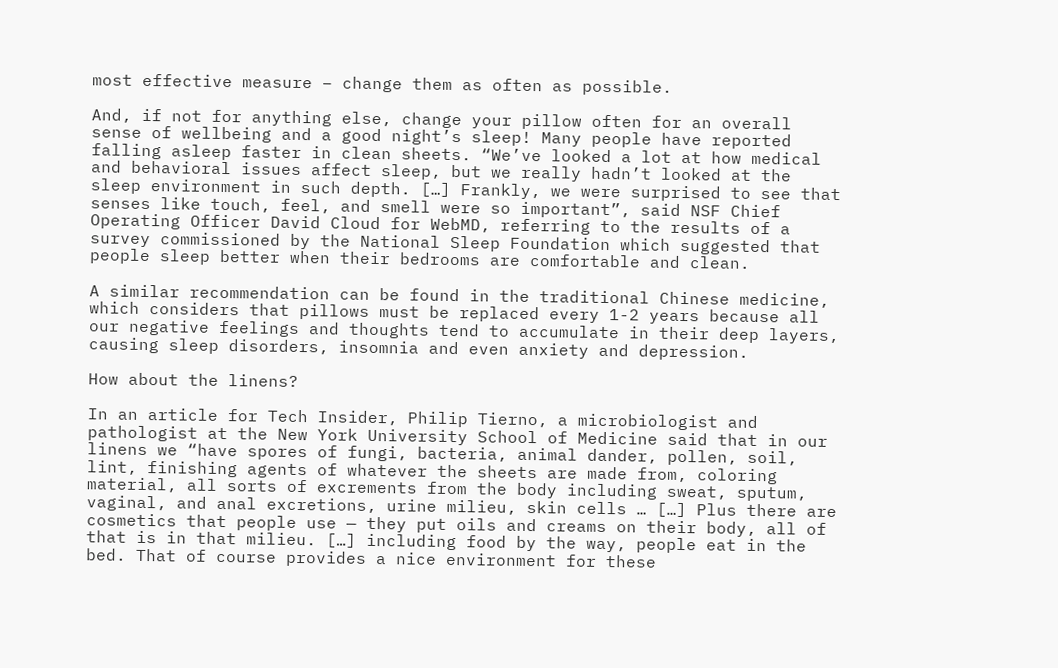most effective measure – change them as often as possible.

And, if not for anything else, change your pillow often for an overall sense of wellbeing and a good night’s sleep! Many people have reported falling asleep faster in clean sheets. “We’ve looked a lot at how medical and behavioral issues affect sleep, but we really hadn’t looked at the sleep environment in such depth. […] Frankly, we were surprised to see that senses like touch, feel, and smell were so important”, said NSF Chief Operating Officer David Cloud for WebMD, referring to the results of a survey commissioned by the National Sleep Foundation which suggested that people sleep better when their bedrooms are comfortable and clean.

A similar recommendation can be found in the traditional Chinese medicine, which considers that pillows must be replaced every 1-2 years because all our negative feelings and thoughts tend to accumulate in their deep layers, causing sleep disorders, insomnia and even anxiety and depression.

How about the linens?

In an article for Tech Insider, Philip Tierno, a microbiologist and pathologist at the New York University School of Medicine said that in our linens we “have spores of fungi, bacteria, animal dander, pollen, soil, lint, finishing agents of whatever the sheets are made from, coloring material, all sorts of excrements from the body including sweat, sputum, vaginal, and anal excretions, urine milieu, skin cells … […] Plus there are cosmetics that people use — they put oils and creams on their body, all of that is in that milieu. […] including food by the way, people eat in the bed. That of course provides a nice environment for these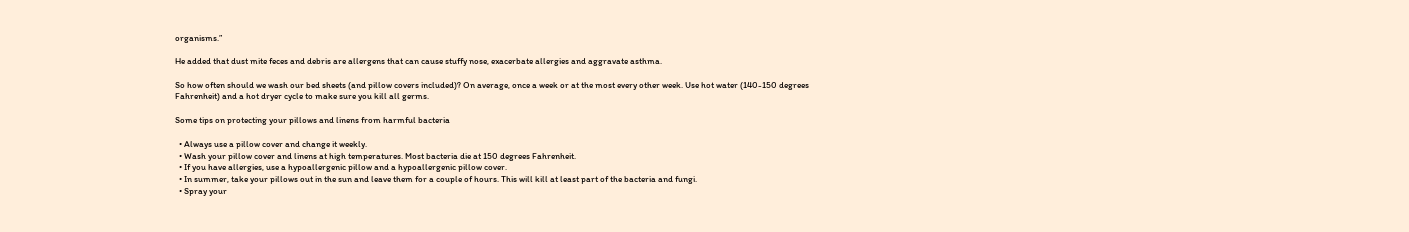organisms.”

He added that dust mite feces and debris are allergens that can cause stuffy nose, exacerbate allergies and aggravate asthma.

So how often should we wash our bed sheets (and pillow covers included)? On average, once a week or at the most every other week. Use hot water (140-150 degrees Fahrenheit) and a hot dryer cycle to make sure you kill all germs.

Some tips on protecting your pillows and linens from harmful bacteria

  • Always use a pillow cover and change it weekly.
  • Wash your pillow cover and linens at high temperatures. Most bacteria die at 150 degrees Fahrenheit.
  • If you have allergies, use a hypoallergenic pillow and a hypoallergenic pillow cover.
  • In summer, take your pillows out in the sun and leave them for a couple of hours. This will kill at least part of the bacteria and fungi.
  • Spray your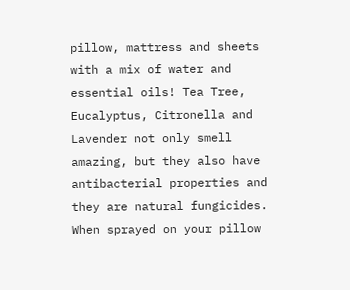pillow, mattress and sheets with a mix of water and essential oils! Tea Tree, Eucalyptus, Citronella and Lavender not only smell amazing, but they also have antibacterial properties and they are natural fungicides. When sprayed on your pillow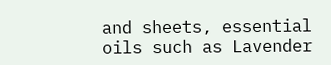and sheets, essential oils such as Lavender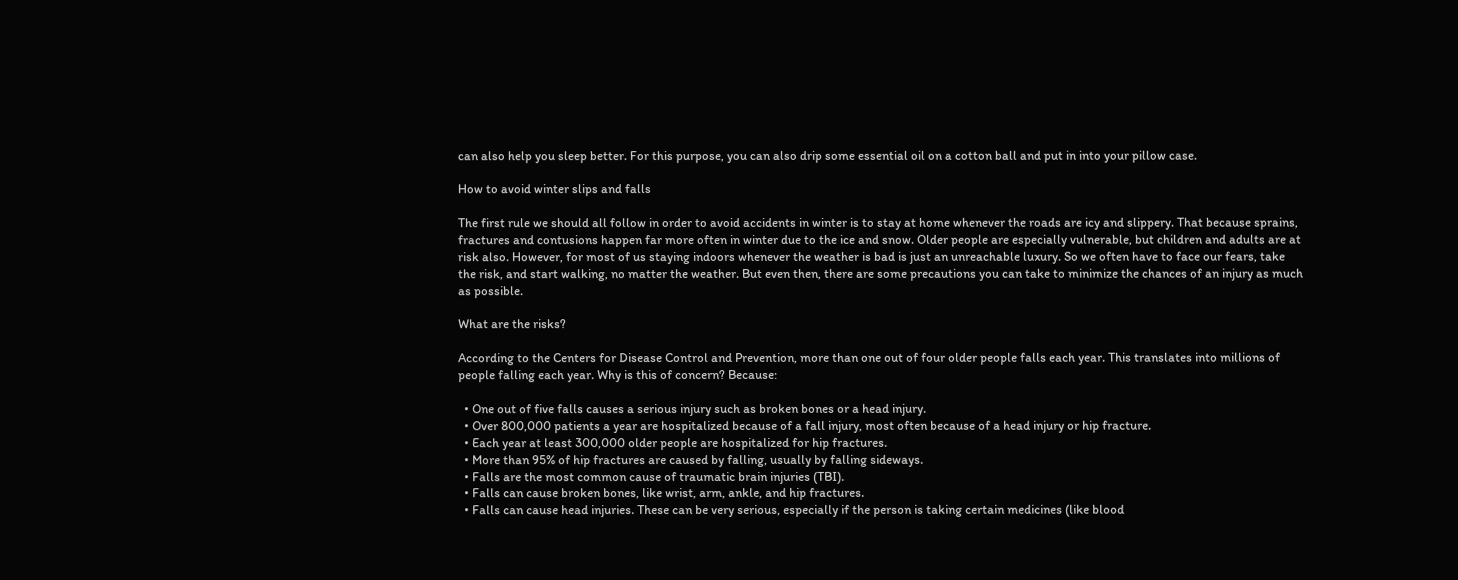can also help you sleep better. For this purpose, you can also drip some essential oil on a cotton ball and put in into your pillow case.

How to avoid winter slips and falls

The first rule we should all follow in order to avoid accidents in winter is to stay at home whenever the roads are icy and slippery. That because sprains, fractures and contusions happen far more often in winter due to the ice and snow. Older people are especially vulnerable, but children and adults are at risk also. However, for most of us staying indoors whenever the weather is bad is just an unreachable luxury. So we often have to face our fears, take the risk, and start walking, no matter the weather. But even then, there are some precautions you can take to minimize the chances of an injury as much as possible.

What are the risks?

According to the Centers for Disease Control and Prevention, more than one out of four older people falls each year. This translates into millions of people falling each year. Why is this of concern? Because:

  • One out of five falls causes a serious injury such as broken bones or a head injury.
  • Over 800,000 patients a year are hospitalized because of a fall injury, most often because of a head injury or hip fracture.
  • Each year at least 300,000 older people are hospitalized for hip fractures.
  • More than 95% of hip fractures are caused by falling, usually by falling sideways.
  • Falls are the most common cause of traumatic brain injuries (TBI).
  • Falls can cause broken bones, like wrist, arm, ankle, and hip fractures.
  • Falls can cause head injuries. These can be very serious, especially if the person is taking certain medicines (like blood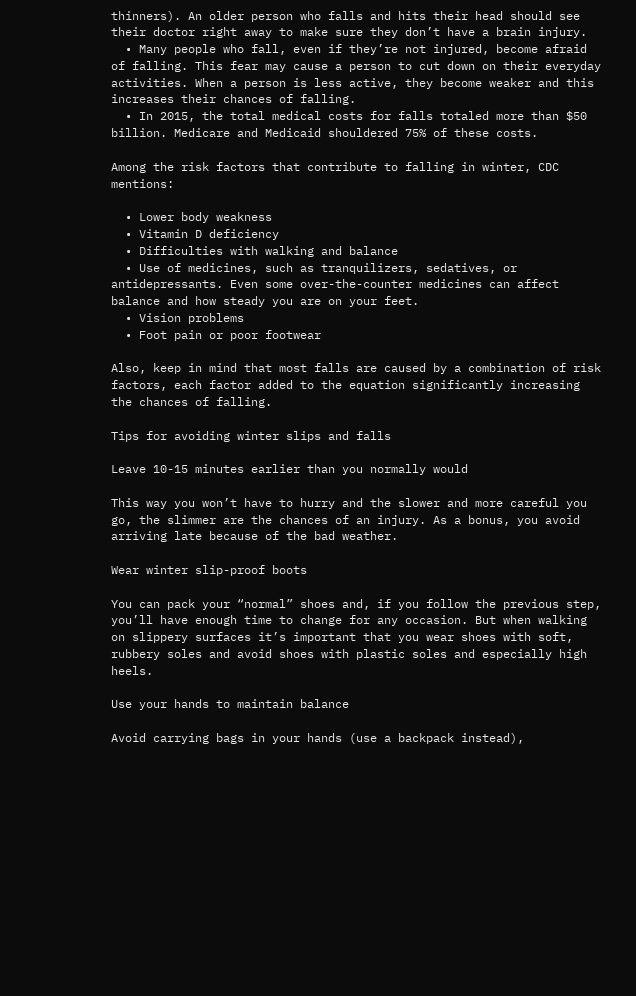thinners). An older person who falls and hits their head should see their doctor right away to make sure they don’t have a brain injury.
  • Many people who fall, even if they’re not injured, become afraid of falling. This fear may cause a person to cut down on their everyday activities. When a person is less active, they become weaker and this increases their chances of falling.
  • In 2015, the total medical costs for falls totaled more than $50 billion. Medicare and Medicaid shouldered 75% of these costs.

Among the risk factors that contribute to falling in winter, CDC mentions:

  • Lower body weakness
  • Vitamin D deficiency
  • Difficulties with walking and balance
  • Use of medicines, such as tranquilizers, sedatives, or antidepressants. Even some over-the-counter medicines can affect balance and how steady you are on your feet.
  • Vision problems
  • Foot pain or poor footwear

Also, keep in mind that most falls are caused by a combination of risk factors, each factor added to the equation significantly increasing the chances of falling.

Tips for avoiding winter slips and falls

Leave 10-15 minutes earlier than you normally would

This way you won’t have to hurry and the slower and more careful you go, the slimmer are the chances of an injury. As a bonus, you avoid arriving late because of the bad weather.

Wear winter slip-proof boots

You can pack your “normal” shoes and, if you follow the previous step, you’ll have enough time to change for any occasion. But when walking on slippery surfaces it’s important that you wear shoes with soft, rubbery soles and avoid shoes with plastic soles and especially high heels.

Use your hands to maintain balance

Avoid carrying bags in your hands (use a backpack instead),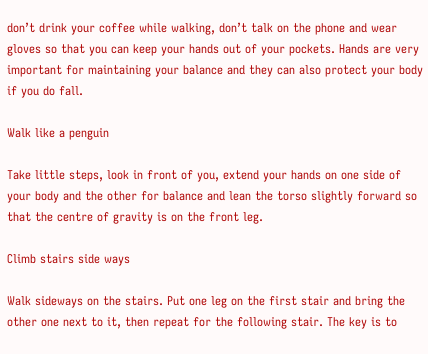don’t drink your coffee while walking, don’t talk on the phone and wear gloves so that you can keep your hands out of your pockets. Hands are very important for maintaining your balance and they can also protect your body if you do fall.

Walk like a penguin

Take little steps, look in front of you, extend your hands on one side of your body and the other for balance and lean the torso slightly forward so that the centre of gravity is on the front leg.

Climb stairs side ways

Walk sideways on the stairs. Put one leg on the first stair and bring the other one next to it, then repeat for the following stair. The key is to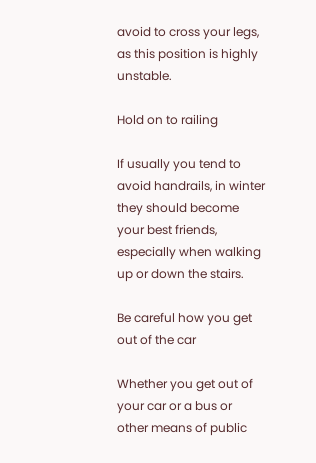avoid to cross your legs, as this position is highly unstable.

Hold on to railing

If usually you tend to avoid handrails, in winter they should become your best friends, especially when walking up or down the stairs.

Be careful how you get out of the car

Whether you get out of your car or a bus or other means of public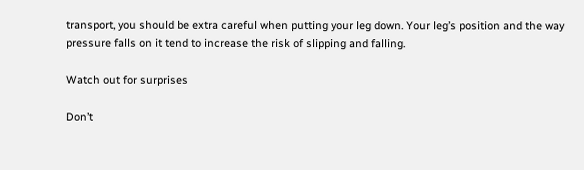transport, you should be extra careful when putting your leg down. Your leg’s position and the way pressure falls on it tend to increase the risk of slipping and falling.

Watch out for surprises

Don’t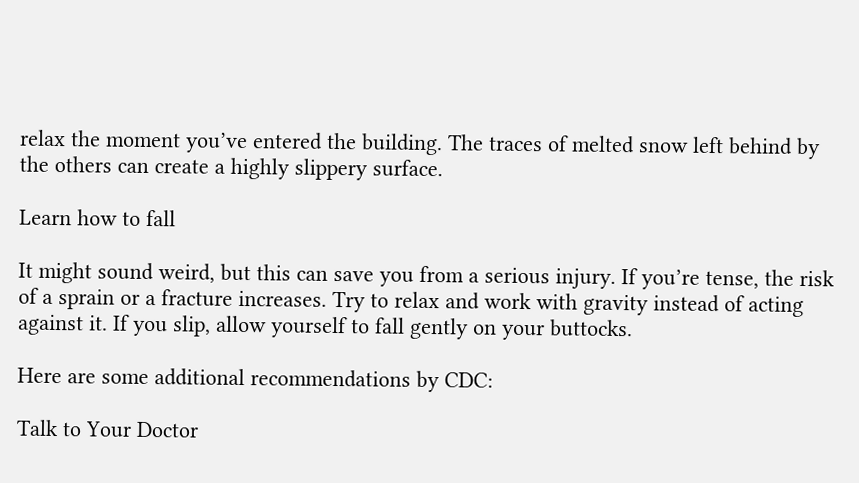relax the moment you’ve entered the building. The traces of melted snow left behind by the others can create a highly slippery surface.

Learn how to fall

It might sound weird, but this can save you from a serious injury. If you’re tense, the risk of a sprain or a fracture increases. Try to relax and work with gravity instead of acting against it. If you slip, allow yourself to fall gently on your buttocks.

Here are some additional recommendations by CDC:

Talk to Your Doctor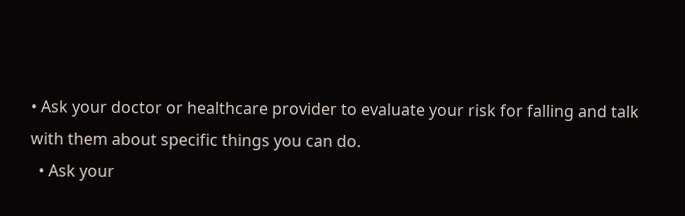• Ask your doctor or healthcare provider to evaluate your risk for falling and talk with them about specific things you can do.
  • Ask your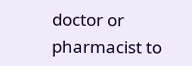doctor or pharmacist to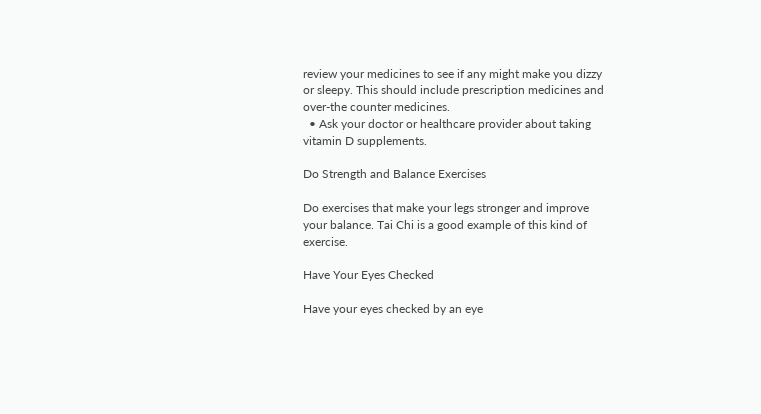review your medicines to see if any might make you dizzy or sleepy. This should include prescription medicines and over-the counter medicines.
  • Ask your doctor or healthcare provider about taking vitamin D supplements.

Do Strength and Balance Exercises

Do exercises that make your legs stronger and improve your balance. Tai Chi is a good example of this kind of exercise.

Have Your Eyes Checked

Have your eyes checked by an eye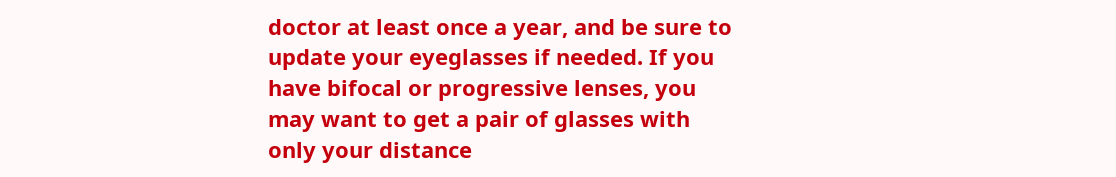doctor at least once a year, and be sure to update your eyeglasses if needed. If you have bifocal or progressive lenses, you may want to get a pair of glasses with only your distance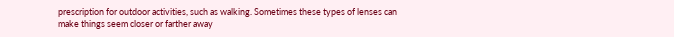prescription for outdoor activities, such as walking. Sometimes these types of lenses can make things seem closer or farther away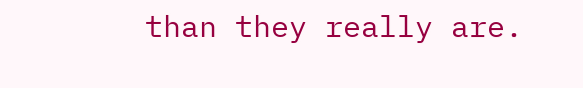than they really are.